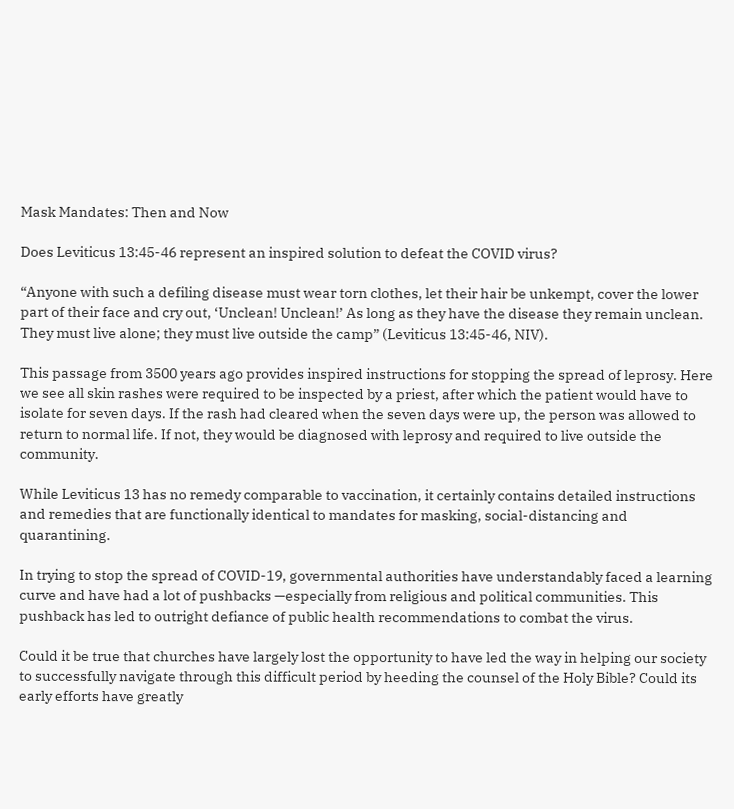Mask Mandates: Then and Now

Does Leviticus 13:45-46 represent an inspired solution to defeat the COVID virus?

“Anyone with such a defiling disease must wear torn clothes, let their hair be unkempt, cover the lower part of their face and cry out, ‘Unclean! Unclean!’ As long as they have the disease they remain unclean. They must live alone; they must live outside the camp” (Leviticus 13:45-46, NIV).

This passage from 3500 years ago provides inspired instructions for stopping the spread of leprosy. Here we see all skin rashes were required to be inspected by a priest, after which the patient would have to isolate for seven days. If the rash had cleared when the seven days were up, the person was allowed to return to normal life. If not, they would be diagnosed with leprosy and required to live outside the community.

While Leviticus 13 has no remedy comparable to vaccination, it certainly contains detailed instructions and remedies that are functionally identical to mandates for masking, social-distancing and quarantining.

In trying to stop the spread of COVID-19, governmental authorities have understandably faced a learning curve and have had a lot of pushbacks —especially from religious and political communities. This pushback has led to outright defiance of public health recommendations to combat the virus.

Could it be true that churches have largely lost the opportunity to have led the way in helping our society to successfully navigate through this difficult period by heeding the counsel of the Holy Bible? Could its early efforts have greatly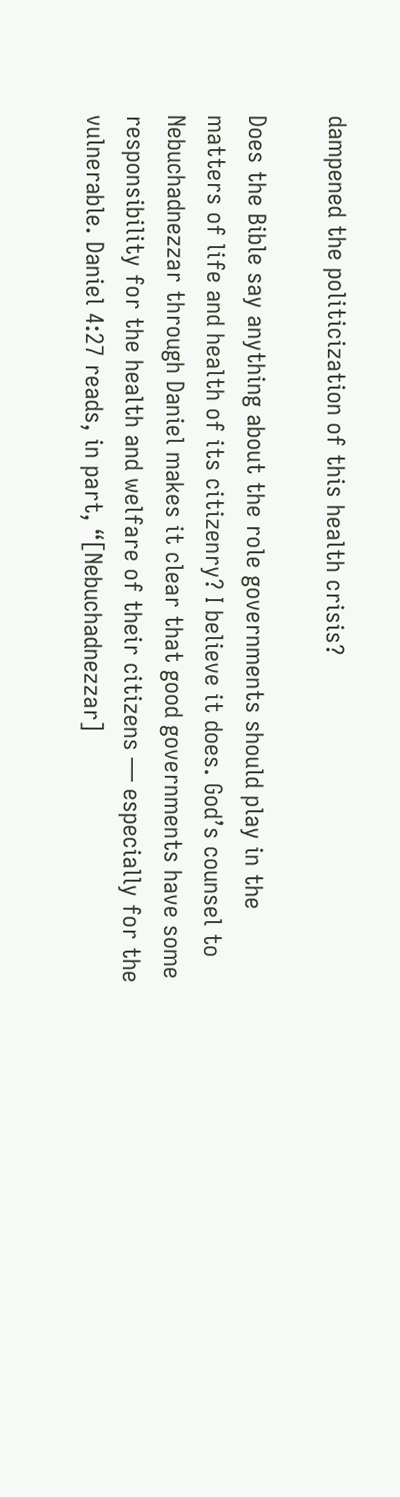dampened the politicization of this health crisis?

Does the Bible say anything about the role governments should play in the matters of life and health of its citizenry? I believe it does. God’s counsel to Nebuchadnezzar through Daniel makes it clear that good governments have some responsibility for the health and welfare of their citizens — especially for the vulnerable. Daniel 4:27 reads, in part, “[Nebuchadnezzar]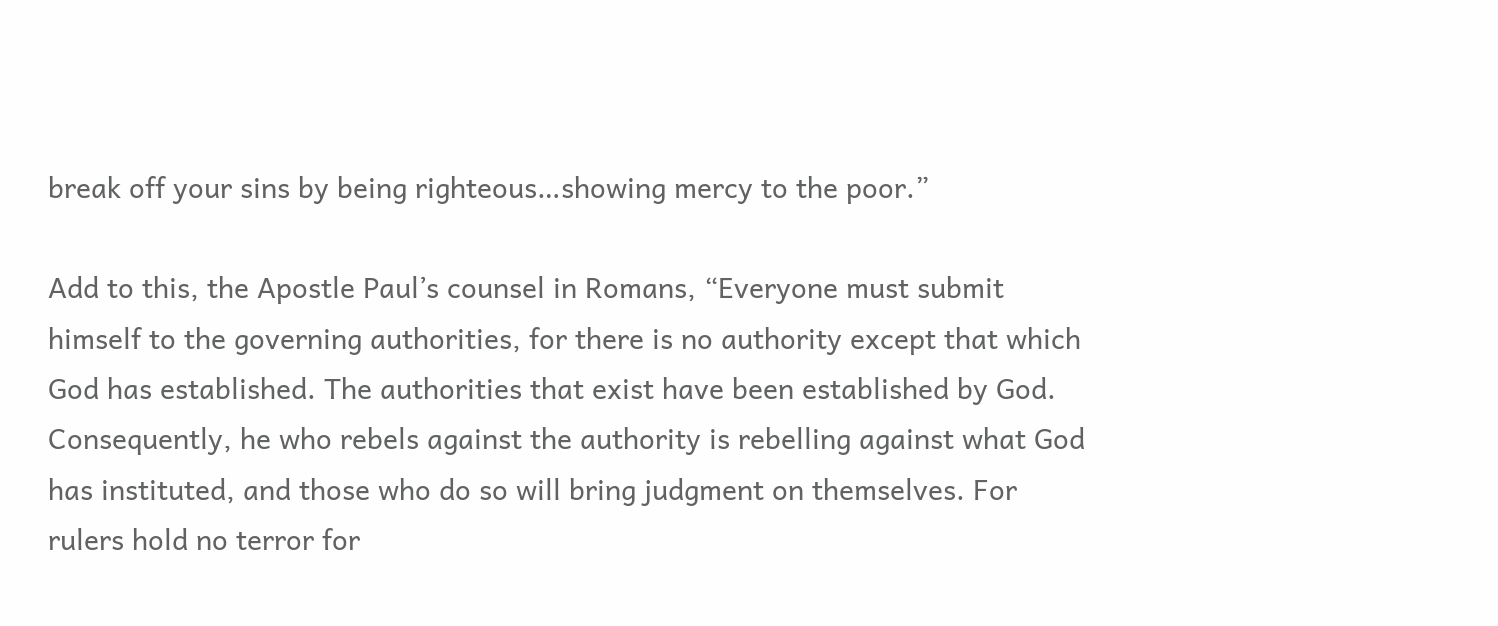break off your sins by being righteous…showing mercy to the poor.”

Add to this, the Apostle Paul’s counsel in Romans, “Everyone must submit himself to the governing authorities, for there is no authority except that which God has established. The authorities that exist have been established by God. Consequently, he who rebels against the authority is rebelling against what God has instituted, and those who do so will bring judgment on themselves. For rulers hold no terror for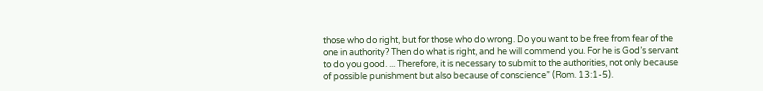those who do right, but for those who do wrong. Do you want to be free from fear of the one in authority? Then do what is right, and he will commend you. For he is God’s servant to do you good. ... Therefore, it is necessary to submit to the authorities, not only because of possible punishment but also because of conscience” (Rom. 13:1-5).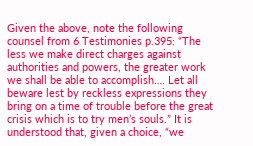Given the above, note the following counsel from 6 Testimonies p.395: “The less we make direct charges against authorities and powers, the greater work we shall be able to accomplish…. Let all beware lest by reckless expressions they bring on a time of trouble before the great crisis which is to try men’s souls.” It is understood that, given a choice, “we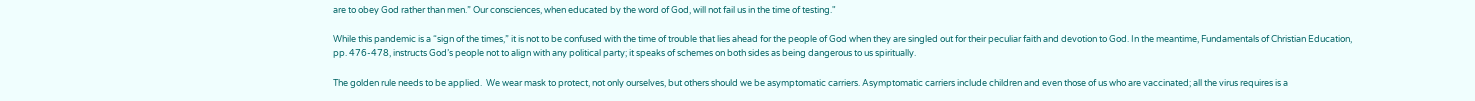are to obey God rather than men.” Our consciences, when educated by the word of God, will not fail us in the time of testing."

While this pandemic is a “sign of the times,” it is not to be confused with the time of trouble that lies ahead for the people of God when they are singled out for their peculiar faith and devotion to God. In the meantime, Fundamentals of Christian Education, pp. 476-478, instructs God’s people not to align with any political party; it speaks of schemes on both sides as being dangerous to us spiritually.

The golden rule needs to be applied.  We wear mask to protect, not only ourselves, but others should we be asymptomatic carriers. Asymptomatic carriers include children and even those of us who are vaccinated; all the virus requires is a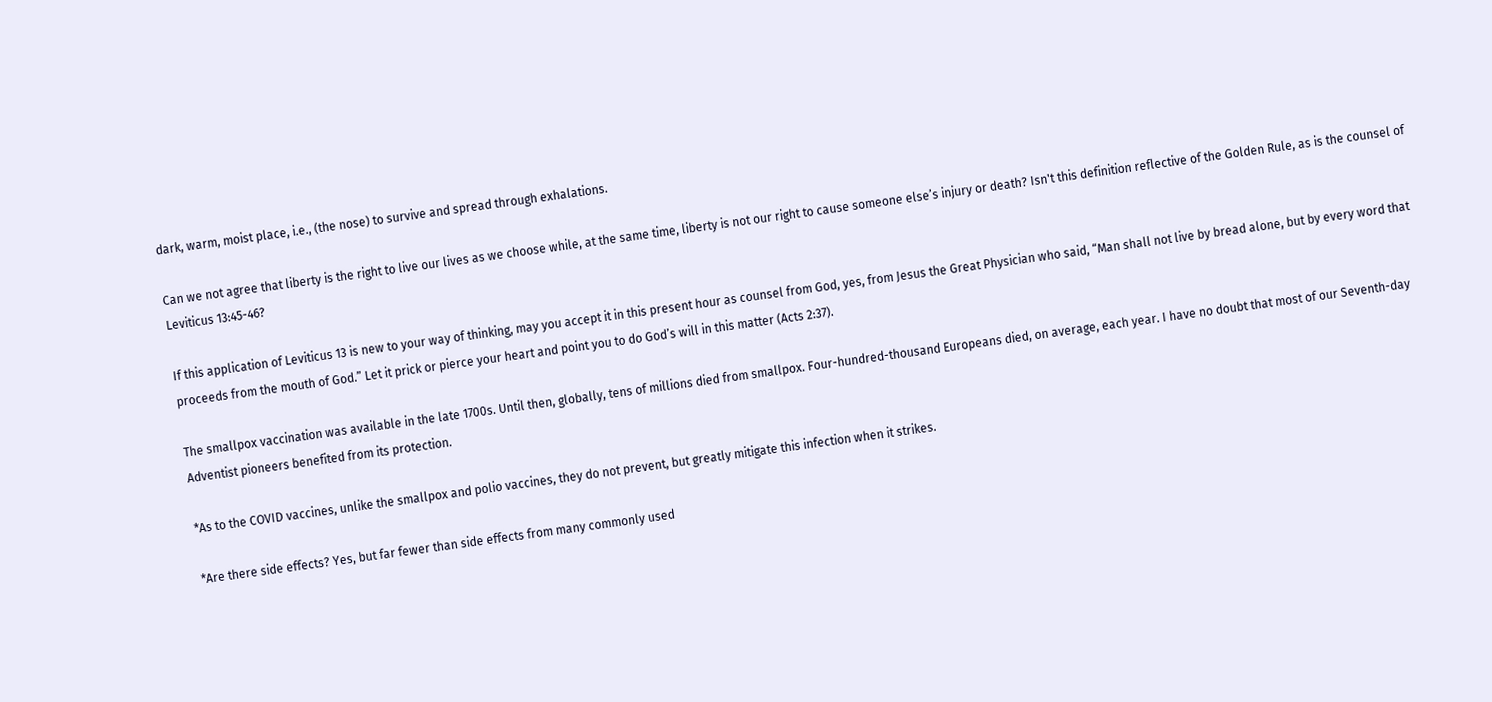dark, warm, moist place, i.e., (the nose) to survive and spread through exhalations.

Can we not agree that liberty is the right to live our lives as we choose while, at the same time, liberty is not our right to cause someone else’s injury or death? Isn't this definition reflective of the Golden Rule, as is the counsel of Leviticus 13:45-46?

If this application of Leviticus 13 is new to your way of thinking, may you accept it in this present hour as counsel from God, yes, from Jesus the Great Physician who said, “Man shall not live by bread alone, but by every word that proceeds from the mouth of God.” Let it prick or pierce your heart and point you to do God’s will in this matter (Acts 2:37).

The smallpox vaccination was available in the late 1700s. Until then, globally, tens of millions died from smallpox. Four-hundred-thousand Europeans died, on average, each year. I have no doubt that most of our Seventh-day Adventist pioneers benefited from its protection.

*As to the COVID vaccines, unlike the smallpox and polio vaccines, they do not prevent, but greatly mitigate this infection when it strikes.

*Are there side effects? Yes, but far fewer than side effects from many commonly used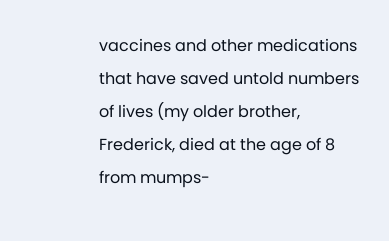vaccines and other medications that have saved untold numbers of lives (my older brother, Frederick, died at the age of 8 from mumps-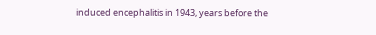induced encephalitis in 1943, years before the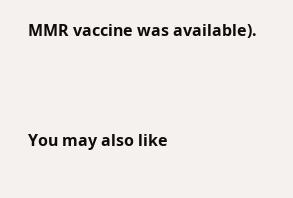MMR vaccine was available).



You may also like